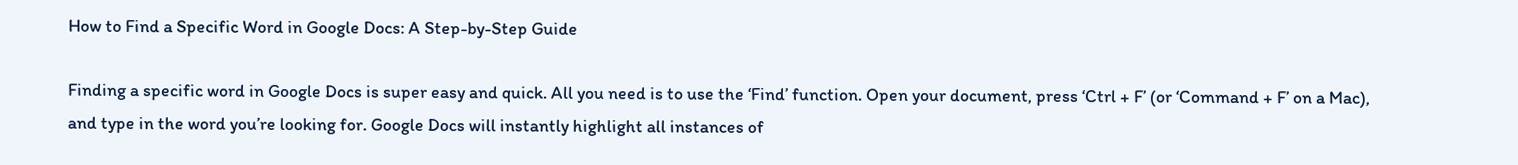How to Find a Specific Word in Google Docs: A Step-by-Step Guide

Finding a specific word in Google Docs is super easy and quick. All you need is to use the ‘Find’ function. Open your document, press ‘Ctrl + F’ (or ‘Command + F’ on a Mac), and type in the word you’re looking for. Google Docs will instantly highlight all instances of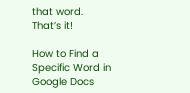that word. That’s it!

How to Find a Specific Word in Google Docs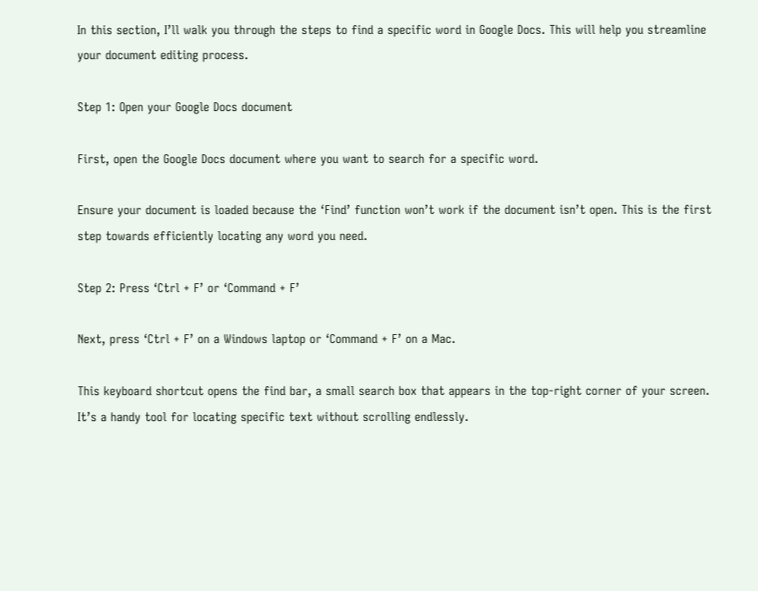In this section, I’ll walk you through the steps to find a specific word in Google Docs. This will help you streamline your document editing process.

Step 1: Open your Google Docs document

First, open the Google Docs document where you want to search for a specific word.

Ensure your document is loaded because the ‘Find’ function won’t work if the document isn’t open. This is the first step towards efficiently locating any word you need.

Step 2: Press ‘Ctrl + F’ or ‘Command + F’

Next, press ‘Ctrl + F’ on a Windows laptop or ‘Command + F’ on a Mac.

This keyboard shortcut opens the find bar, a small search box that appears in the top-right corner of your screen. It’s a handy tool for locating specific text without scrolling endlessly.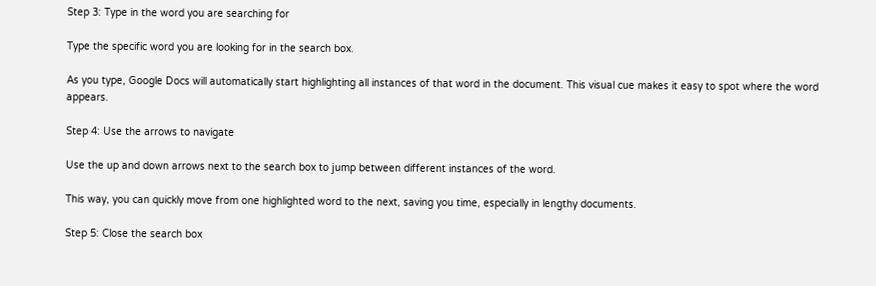Step 3: Type in the word you are searching for

Type the specific word you are looking for in the search box.

As you type, Google Docs will automatically start highlighting all instances of that word in the document. This visual cue makes it easy to spot where the word appears.

Step 4: Use the arrows to navigate

Use the up and down arrows next to the search box to jump between different instances of the word.

This way, you can quickly move from one highlighted word to the next, saving you time, especially in lengthy documents.

Step 5: Close the search box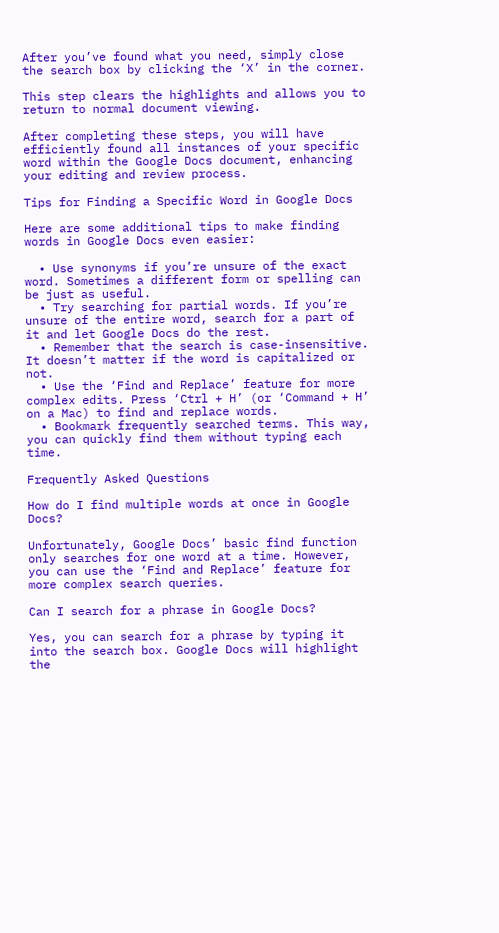After you’ve found what you need, simply close the search box by clicking the ‘X’ in the corner.

This step clears the highlights and allows you to return to normal document viewing.

After completing these steps, you will have efficiently found all instances of your specific word within the Google Docs document, enhancing your editing and review process.

Tips for Finding a Specific Word in Google Docs

Here are some additional tips to make finding words in Google Docs even easier:

  • Use synonyms if you’re unsure of the exact word. Sometimes a different form or spelling can be just as useful.
  • Try searching for partial words. If you’re unsure of the entire word, search for a part of it and let Google Docs do the rest.
  • Remember that the search is case-insensitive. It doesn’t matter if the word is capitalized or not.
  • Use the ‘Find and Replace’ feature for more complex edits. Press ‘Ctrl + H’ (or ‘Command + H’ on a Mac) to find and replace words.
  • Bookmark frequently searched terms. This way, you can quickly find them without typing each time.

Frequently Asked Questions

How do I find multiple words at once in Google Docs?

Unfortunately, Google Docs’ basic find function only searches for one word at a time. However, you can use the ‘Find and Replace’ feature for more complex search queries.

Can I search for a phrase in Google Docs?

Yes, you can search for a phrase by typing it into the search box. Google Docs will highlight the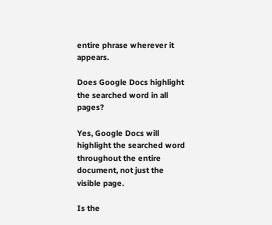entire phrase wherever it appears.

Does Google Docs highlight the searched word in all pages?

Yes, Google Docs will highlight the searched word throughout the entire document, not just the visible page.

Is the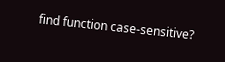find function case-sensitive?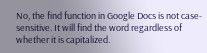No, the find function in Google Docs is not case-sensitive. It will find the word regardless of whether it is capitalized.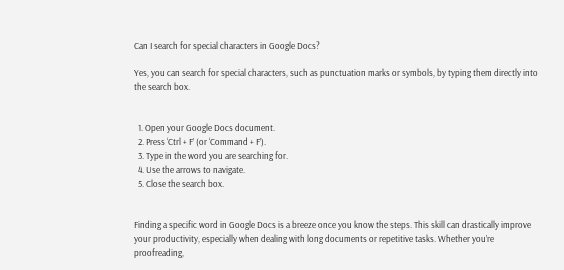Can I search for special characters in Google Docs?

Yes, you can search for special characters, such as punctuation marks or symbols, by typing them directly into the search box.


  1. Open your Google Docs document.
  2. Press ‘Ctrl + F’ (or ‘Command + F’).
  3. Type in the word you are searching for.
  4. Use the arrows to navigate.
  5. Close the search box.


Finding a specific word in Google Docs is a breeze once you know the steps. This skill can drastically improve your productivity, especially when dealing with long documents or repetitive tasks. Whether you’re proofreading,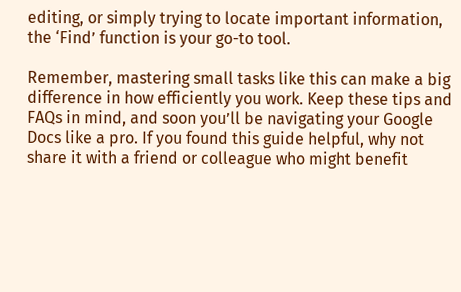editing, or simply trying to locate important information, the ‘Find’ function is your go-to tool.

Remember, mastering small tasks like this can make a big difference in how efficiently you work. Keep these tips and FAQs in mind, and soon you’ll be navigating your Google Docs like a pro. If you found this guide helpful, why not share it with a friend or colleague who might benefit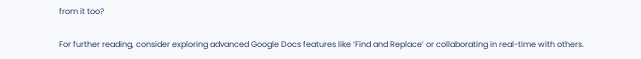from it too?

For further reading, consider exploring advanced Google Docs features like ‘Find and Replace’ or collaborating in real-time with others.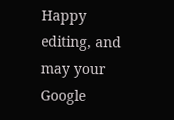Happy editing, and may your Google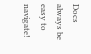Docs always be easy to navigate!